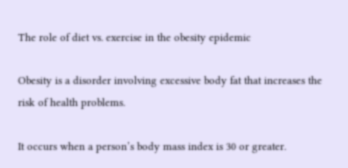The role of diet vs. exercise in the obesity epidemic

Obesity is a disorder involving excessive body fat that increases the risk of health problems.

It occurs when a person’s body mass index is 30 or greater.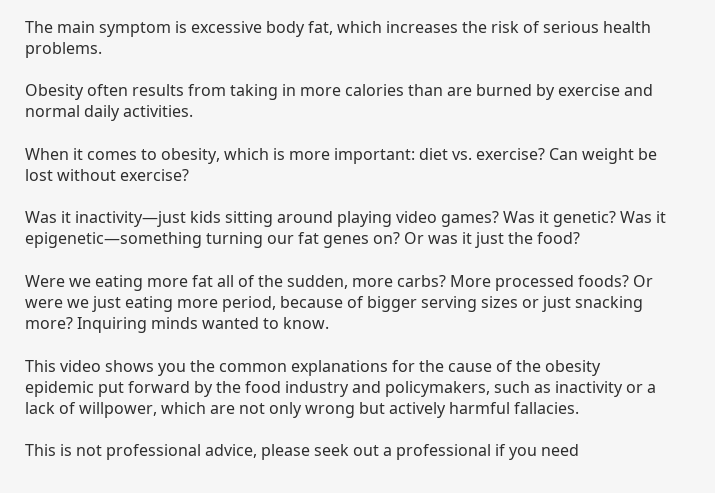The main symptom is excessive body fat, which increases the risk of serious health problems.

Obesity often results from taking in more calories than are burned by exercise and normal daily activities.

When it comes to obesity, which is more important: diet vs. exercise? Can weight be lost without exercise?

Was it inactivity—just kids sitting around playing video games? Was it genetic? Was it epigenetic—something turning our fat genes on? Or was it just the food?

Were we eating more fat all of the sudden, more carbs? More processed foods? Or were we just eating more period, because of bigger serving sizes or just snacking more? Inquiring minds wanted to know.

This video shows you the common explanations for the cause of the obesity epidemic put forward by the food industry and policymakers, such as inactivity or a lack of willpower, which are not only wrong but actively harmful fallacies.

This is not professional advice, please seek out a professional if you need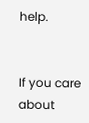help.


If you care about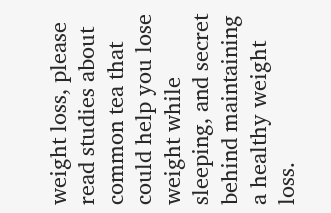weight loss, please read studies about common tea that could help you lose weight while sleeping, and secret behind maintaining a healthy weight loss.